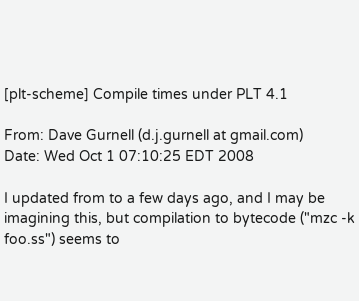[plt-scheme] Compile times under PLT 4.1

From: Dave Gurnell (d.j.gurnell at gmail.com)
Date: Wed Oct 1 07:10:25 EDT 2008

I updated from to a few days ago, and I may be
imagining this, but compilation to bytecode ("mzc -k foo.ss") seems to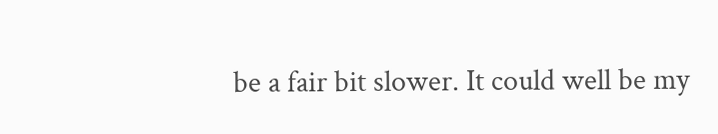be a fair bit slower. It could well be my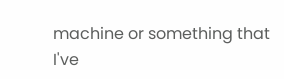machine or something that
I've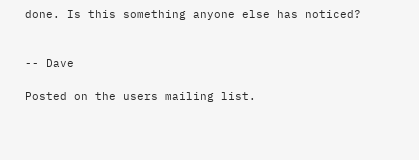done. Is this something anyone else has noticed?


-- Dave

Posted on the users mailing list.